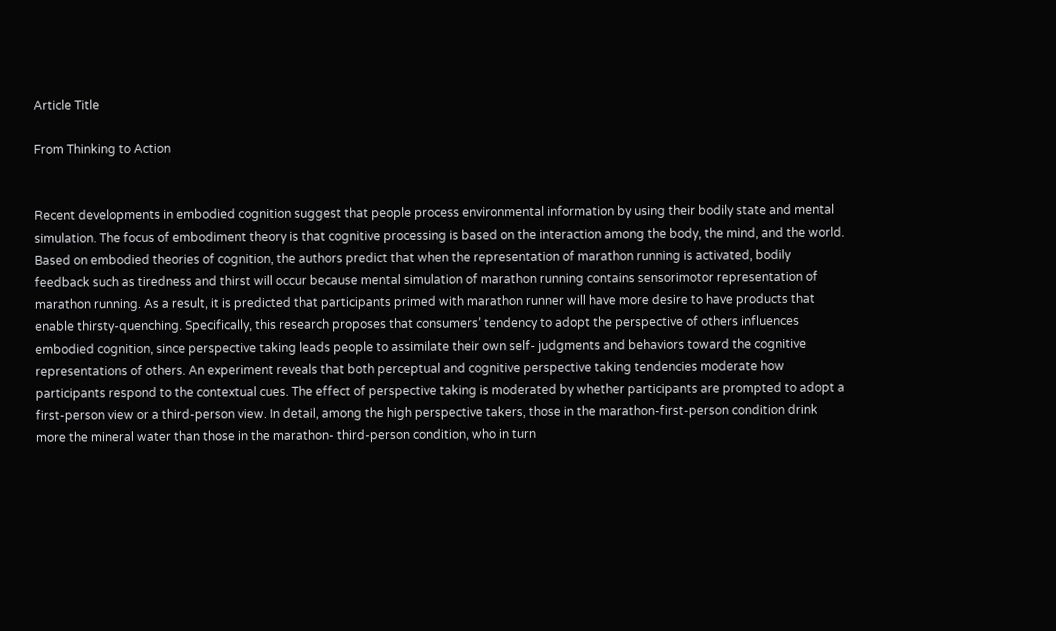Article Title

From Thinking to Action


Recent developments in embodied cognition suggest that people process environmental information by using their bodily state and mental simulation. The focus of embodiment theory is that cognitive processing is based on the interaction among the body, the mind, and the world. Based on embodied theories of cognition, the authors predict that when the representation of marathon running is activated, bodily feedback such as tiredness and thirst will occur because mental simulation of marathon running contains sensorimotor representation of marathon running. As a result, it is predicted that participants primed with marathon runner will have more desire to have products that enable thirsty-quenching. Specifically, this research proposes that consumers’ tendency to adopt the perspective of others influences embodied cognition, since perspective taking leads people to assimilate their own self- judgments and behaviors toward the cognitive representations of others. An experiment reveals that both perceptual and cognitive perspective taking tendencies moderate how participants respond to the contextual cues. The effect of perspective taking is moderated by whether participants are prompted to adopt a first-person view or a third-person view. In detail, among the high perspective takers, those in the marathon-first-person condition drink more the mineral water than those in the marathon- third-person condition, who in turn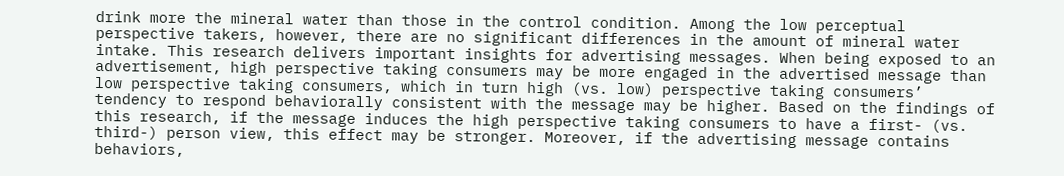drink more the mineral water than those in the control condition. Among the low perceptual perspective takers, however, there are no significant differences in the amount of mineral water intake. This research delivers important insights for advertising messages. When being exposed to an advertisement, high perspective taking consumers may be more engaged in the advertised message than low perspective taking consumers, which in turn high (vs. low) perspective taking consumers’ tendency to respond behaviorally consistent with the message may be higher. Based on the findings of this research, if the message induces the high perspective taking consumers to have a first- (vs. third-) person view, this effect may be stronger. Moreover, if the advertising message contains behaviors,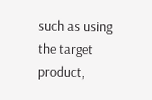such as using the target product,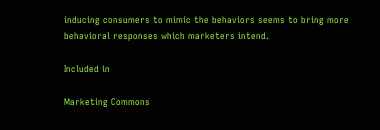inducing consumers to mimic the behaviors seems to bring more behavioral responses which marketers intend.

Included in

Marketing Commons